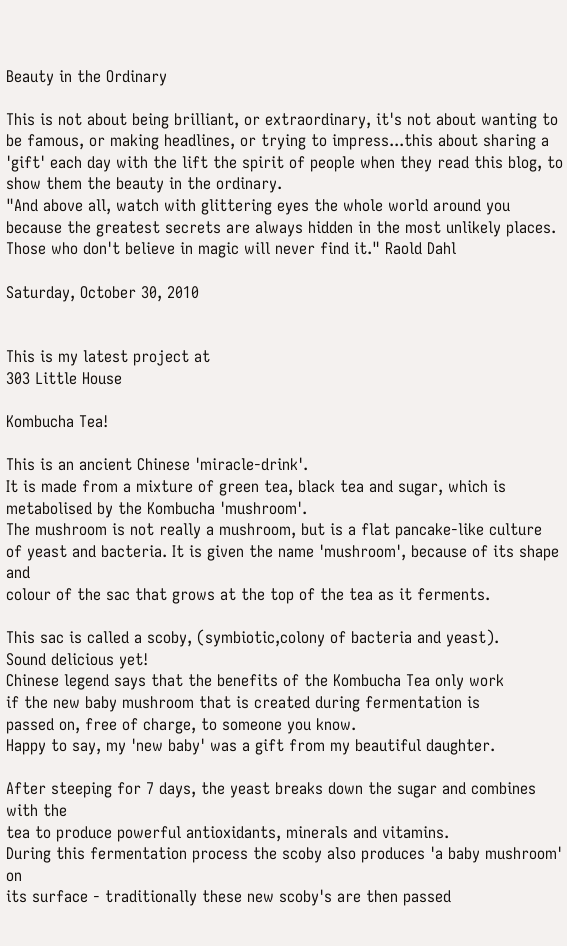Beauty in the Ordinary

This is not about being brilliant, or extraordinary, it's not about wanting to be famous, or making headlines, or trying to impress...this about sharing a 'gift' each day with the lift the spirit of people when they read this blog, to show them the beauty in the ordinary.
"And above all, watch with glittering eyes the whole world around you because the greatest secrets are always hidden in the most unlikely places. Those who don't believe in magic will never find it." Raold Dahl

Saturday, October 30, 2010


This is my latest project at
303 Little House

Kombucha Tea!

This is an ancient Chinese 'miracle-drink'.
It is made from a mixture of green tea, black tea and sugar, which is
metabolised by the Kombucha 'mushroom'.
The mushroom is not really a mushroom, but is a flat pancake-like culture
of yeast and bacteria. It is given the name 'mushroom', because of its shape and
colour of the sac that grows at the top of the tea as it ferments.

This sac is called a scoby, (symbiotic,colony of bacteria and yeast).
Sound delicious yet!
Chinese legend says that the benefits of the Kombucha Tea only work
if the new baby mushroom that is created during fermentation is
passed on, free of charge, to someone you know.
Happy to say, my 'new baby' was a gift from my beautiful daughter.

After steeping for 7 days, the yeast breaks down the sugar and combines with the
tea to produce powerful antioxidants, minerals and vitamins.
During this fermentation process the scoby also produces 'a baby mushroom' on
its surface - traditionally these new scoby's are then passed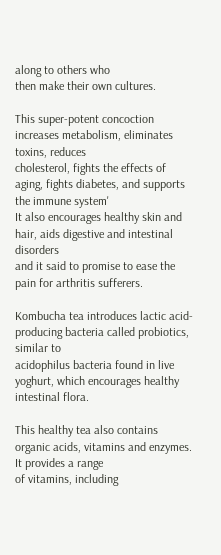along to others who
then make their own cultures.

This super-potent concoction increases metabolism, eliminates toxins, reduces
cholesterol, fights the effects of aging, fights diabetes, and supports the immune system'
It also encourages healthy skin and hair, aids digestive and intestinal disorders
and it said to promise to ease the pain for arthritis sufferers.

Kombucha tea introduces lactic acid-producing bacteria called probiotics, similar to
acidophilus bacteria found in live yoghurt, which encourages healthy intestinal flora.

This healthy tea also contains organic acids, vitamins and enzymes. It provides a range
of vitamins, including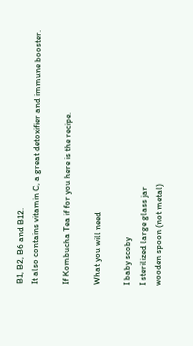B1, B2, B6 and B12.
It also contains vitamin C, a great detoxifier and immune booster.

If Kombucha Tea if for you here is the recipe.

What you will need

I baby scoby
I sterilized large glass jar
wooden spoon (not metal)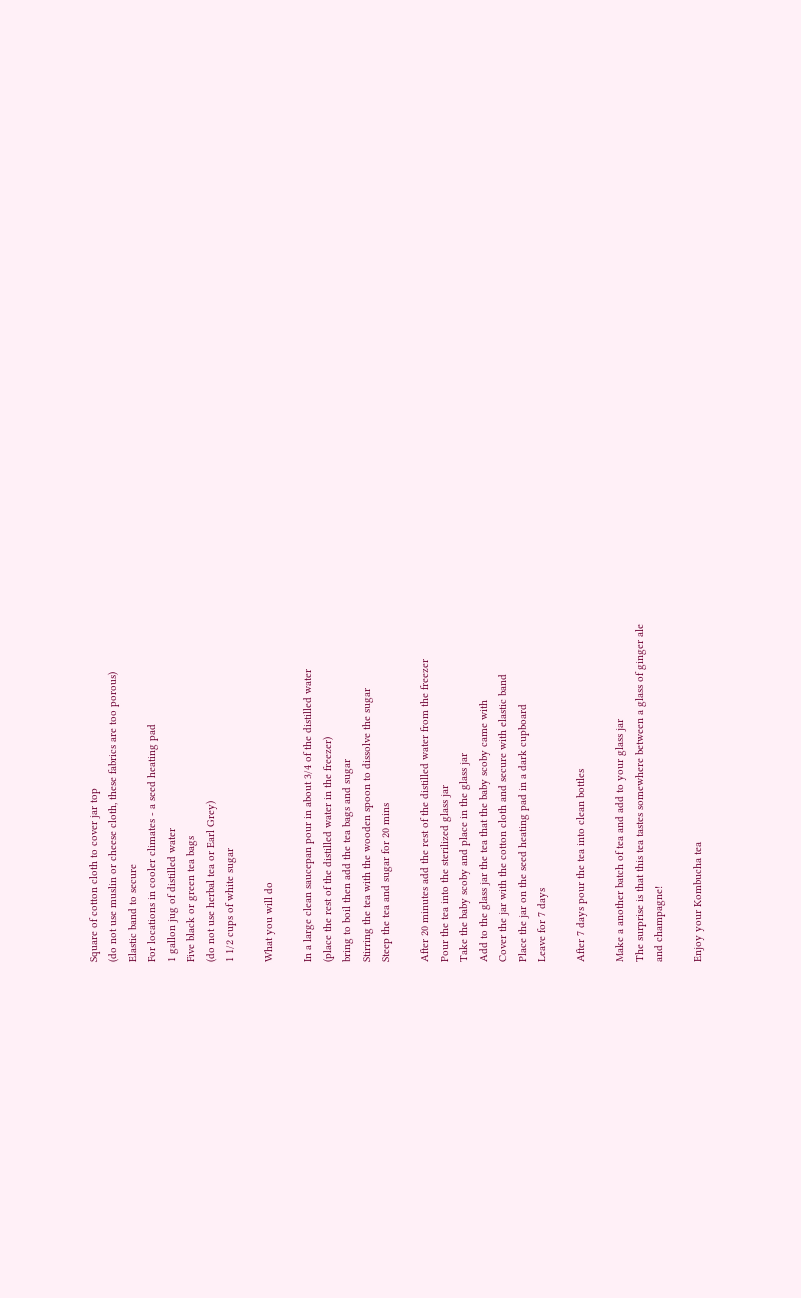Square of cotton cloth to cover jar top
(do not use muslin or cheese cloth, these fabrics are too porous)
Elastic band to secure
For locations in cooler climates - a seed heating pad
1 gallon jug of distilled water
Five black or green tea bags
(do not use herbal tea or Earl Grey)
1 1/2 cups of white sugar

What you will do

In a large clean saucepan pour in about 3/4 of the distilled water
(place the rest of the distilled water in the freezer)
bring to boil then add the tea bags and sugar
Stirring the tea with the wooden spoon to dissolve the sugar
Steep the tea and sugar for 20 mins

After 20 minutes add the rest of the distilled water from the freezer
Pour the tea into the sterilized glass jar
Take the baby scoby and place in the glass jar
Add to the glass jar the tea that the baby scoby came with
Cover the jar with the cotton cloth and secure with elastic band
Place the jar on the seed heating pad in a dark cupboard
Leave for 7 days

After 7 days pour the tea into clean bottles

Make a another batch of tea and add to your glass jar
The surprise is that this tea tastes somewhere between a glass of ginger ale
and champagne!

Enjoy your Kombucha tea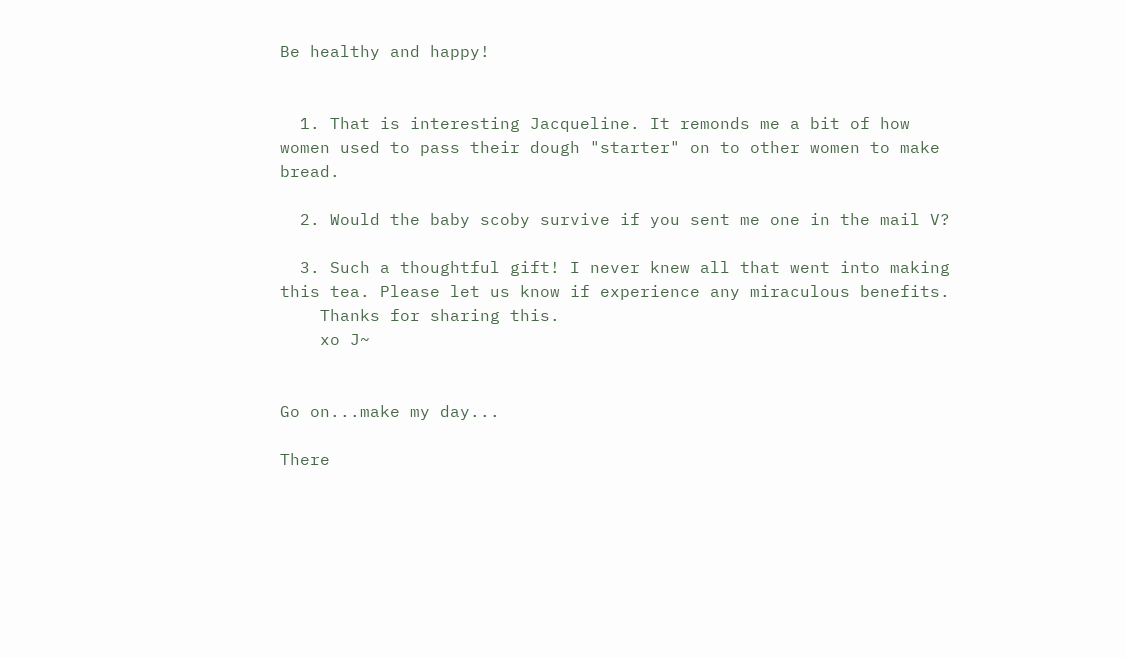Be healthy and happy!


  1. That is interesting Jacqueline. It remonds me a bit of how women used to pass their dough "starter" on to other women to make bread.

  2. Would the baby scoby survive if you sent me one in the mail V?

  3. Such a thoughtful gift! I never knew all that went into making this tea. Please let us know if experience any miraculous benefits.
    Thanks for sharing this.
    xo J~


Go on...make my day...

There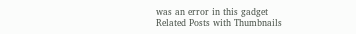was an error in this gadget
Related Posts with Thumbnails